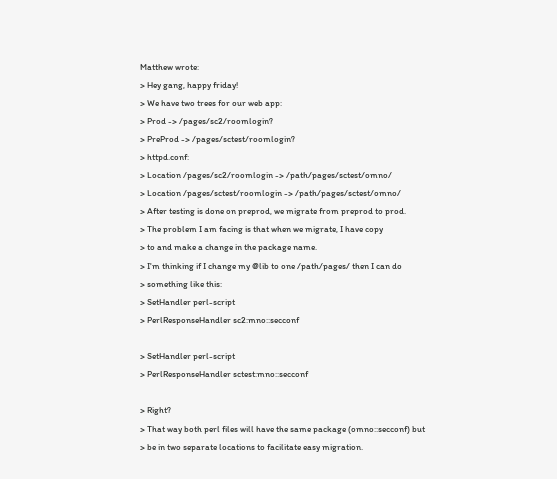Matthew wrote:
> Hey gang, happy friday!
> We have two trees for our web app:
> Prod -> /pages/sc2/roomlogin?
> PreProd -> /pages/sctest/roomlogin?
> httpd.conf:
> Location /pages/sc2/roomlogin -> /path/pages/sctest/omno/
> Location /pages/sctest/roomlogin -> /path/pages/sctest/omno/
> After testing is done on preprod, we migrate from preprod to prod.
> The problem I am facing is that when we migrate, I have copy
> to and make a change in the package name.
> I'm thinking if I change my @lib to one /path/pages/ then I can do
> something like this:
> SetHandler perl-script
> PerlResponseHandler sc2:mno::secconf

> SetHandler perl-script
> PerlResponseHandler sctest:mno::secconf

> Right?
> That way both perl files will have the same package (omno::secconf) but
> be in two separate locations to facilitate easy migration.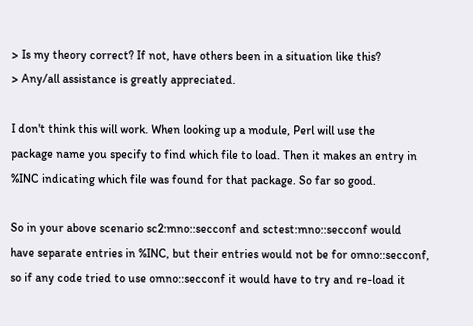> Is my theory correct? If not, have others been in a situation like this?
> Any/all assistance is greatly appreciated.

I don't think this will work. When looking up a module, Perl will use the
package name you specify to find which file to load. Then it makes an entry in
%INC indicating which file was found for that package. So far so good.

So in your above scenario sc2:mno::secconf and sctest:mno::secconf would
have separate entries in %INC, but their entries would not be for omno::secconf,
so if any code tried to use omno::secconf it would have to try and re-load it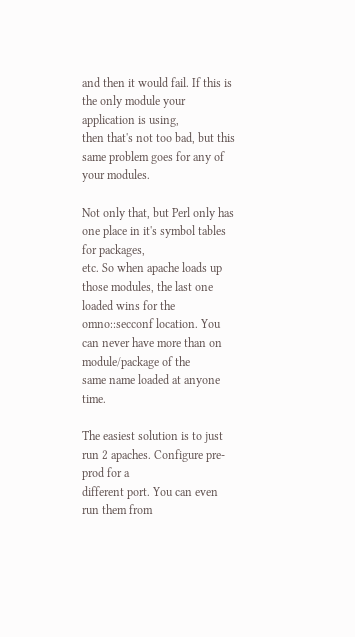and then it would fail. If this is the only module your application is using,
then that's not too bad, but this same problem goes for any of your modules.

Not only that, but Perl only has one place in it's symbol tables for packages,
etc. So when apache loads up those modules, the last one loaded wins for the
omno::secconf location. You can never have more than on module/package of the
same name loaded at anyone time.

The easiest solution is to just run 2 apaches. Configure pre-prod for a
different port. You can even run them from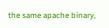the same apache binary,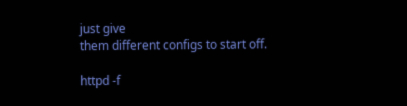just give
them different configs to start off.

httpd -f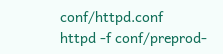conf/httpd.conf
httpd -f conf/preprod-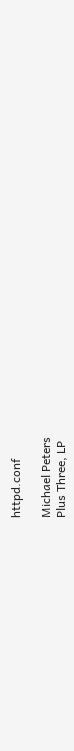httpd.conf

Michael Peters
Plus Three, LP